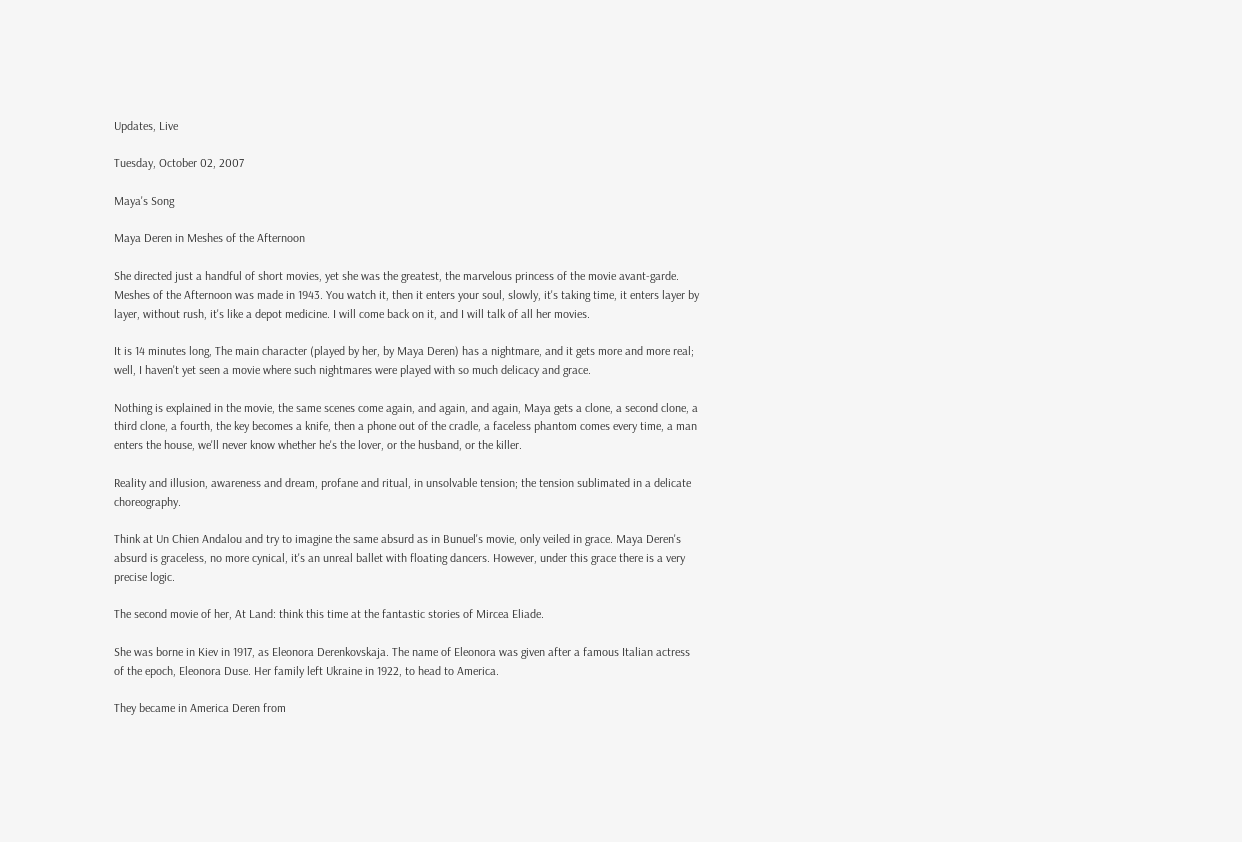Updates, Live

Tuesday, October 02, 2007

Maya's Song

Maya Deren in Meshes of the Afternoon

She directed just a handful of short movies, yet she was the greatest, the marvelous princess of the movie avant-garde. Meshes of the Afternoon was made in 1943. You watch it, then it enters your soul, slowly, it's taking time, it enters layer by layer, without rush, it's like a depot medicine. I will come back on it, and I will talk of all her movies.

It is 14 minutes long, The main character (played by her, by Maya Deren) has a nightmare, and it gets more and more real; well, I haven't yet seen a movie where such nightmares were played with so much delicacy and grace.

Nothing is explained in the movie, the same scenes come again, and again, and again, Maya gets a clone, a second clone, a third clone, a fourth, the key becomes a knife, then a phone out of the cradle, a faceless phantom comes every time, a man enters the house, we'll never know whether he's the lover, or the husband, or the killer.

Reality and illusion, awareness and dream, profane and ritual, in unsolvable tension; the tension sublimated in a delicate choreography.

Think at Un Chien Andalou and try to imagine the same absurd as in Bunuel's movie, only veiled in grace. Maya Deren's absurd is graceless, no more cynical, it's an unreal ballet with floating dancers. However, under this grace there is a very precise logic.

The second movie of her, At Land: think this time at the fantastic stories of Mircea Eliade.

She was borne in Kiev in 1917, as Eleonora Derenkovskaja. The name of Eleonora was given after a famous Italian actress of the epoch, Eleonora Duse. Her family left Ukraine in 1922, to head to America.

They became in America Deren from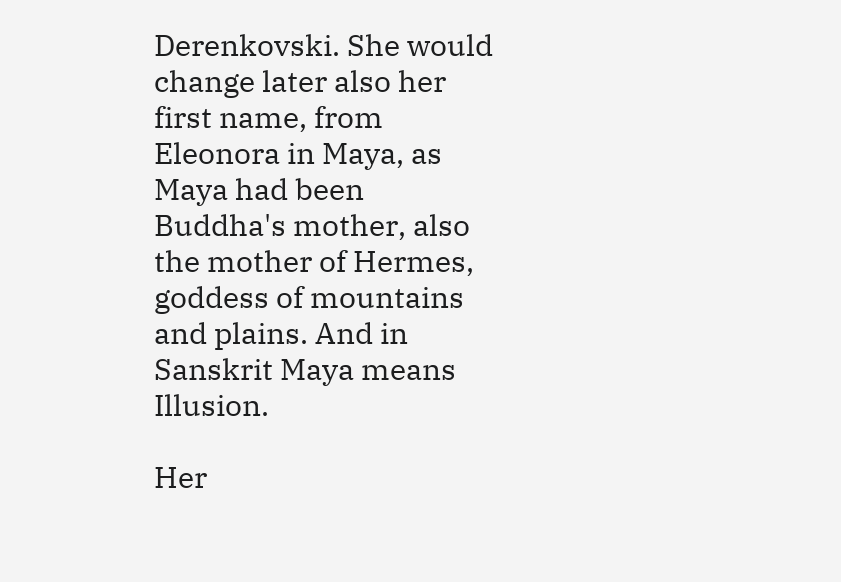Derenkovski. She would change later also her first name, from Eleonora in Maya, as Maya had been Buddha's mother, also the mother of Hermes, goddess of mountains and plains. And in Sanskrit Maya means Illusion.

Her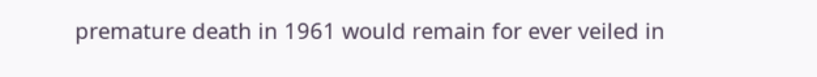premature death in 1961 would remain for ever veiled in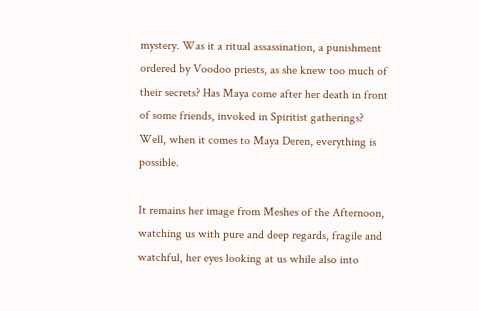mystery. Was it a ritual assassination, a punishment ordered by Voodoo priests, as she knew too much of their secrets? Has Maya come after her death in front of some friends, invoked in Spiritist gatherings? Well, when it comes to Maya Deren, everything is possible.

It remains her image from Meshes of the Afternoon, watching us with pure and deep regards, fragile and watchful, her eyes looking at us while also into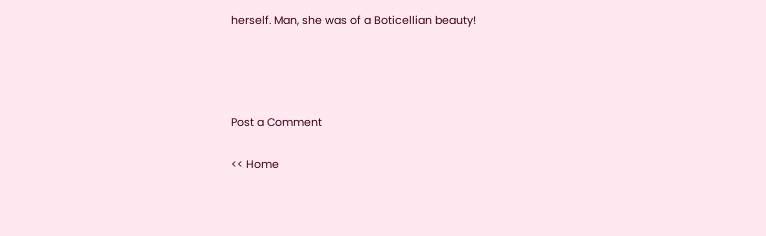herself. Man, she was of a Boticellian beauty!




Post a Comment

<< Home